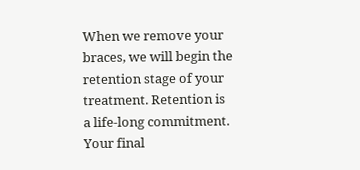When we remove your braces, we will begin the retention stage of your treatment. Retention is a life-long commitment. Your final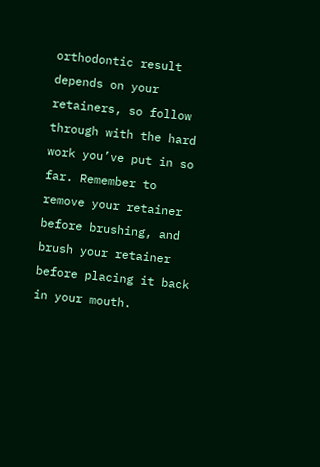orthodontic result depends on your retainers, so follow through with the hard work you’ve put in so far. Remember to remove your retainer before brushing, and brush your retainer before placing it back in your mouth.